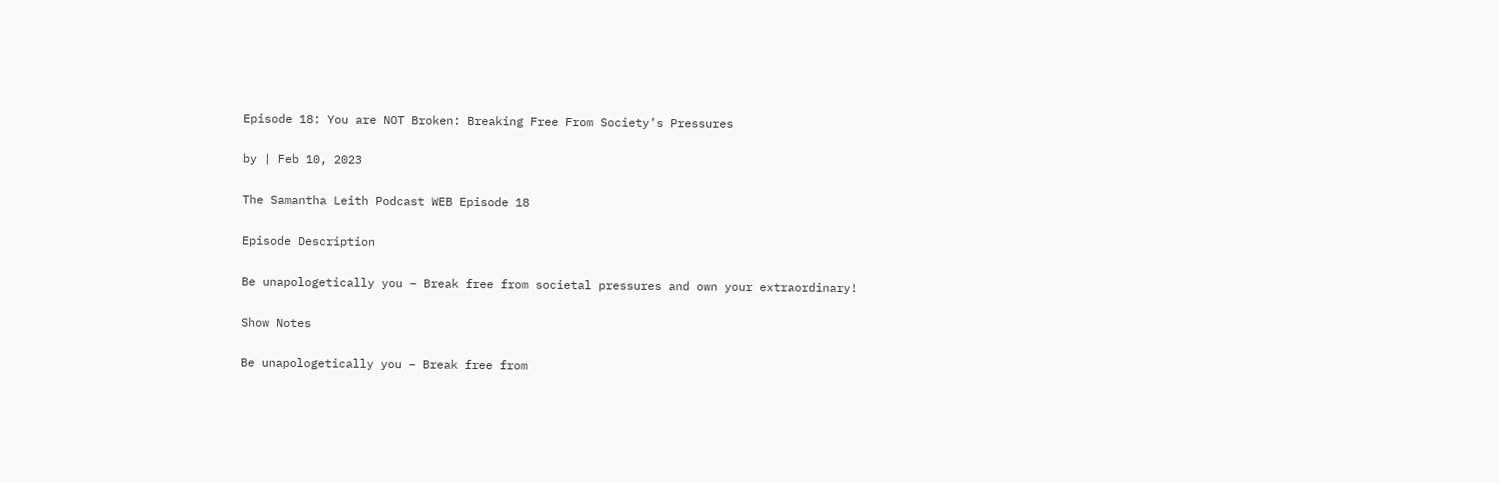Episode 18: You are NOT Broken: Breaking Free From Society’s Pressures

by | Feb 10, 2023

The Samantha Leith Podcast WEB Episode 18

Episode Description

Be unapologetically you – Break free from societal pressures and own your extraordinary!

Show Notes

Be unapologetically you – Break free from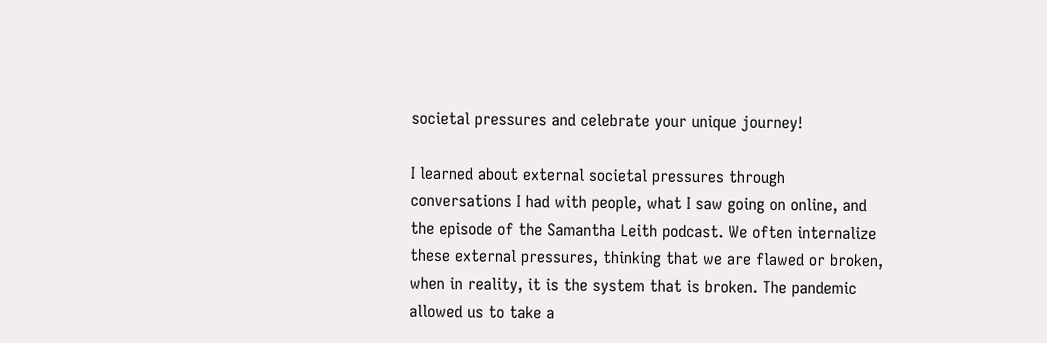societal pressures and celebrate your unique journey!

I learned about external societal pressures through conversations I had with people, what I saw going on online, and the episode of the Samantha Leith podcast. We often internalize these external pressures, thinking that we are flawed or broken, when in reality, it is the system that is broken. The pandemic allowed us to take a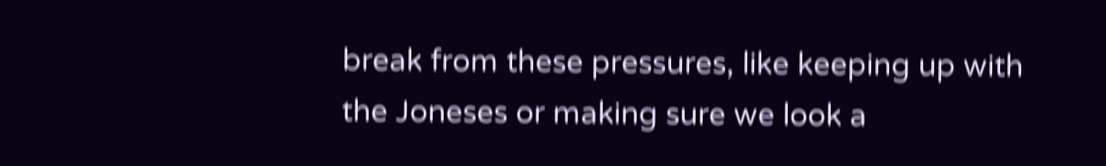break from these pressures, like keeping up with the Joneses or making sure we look a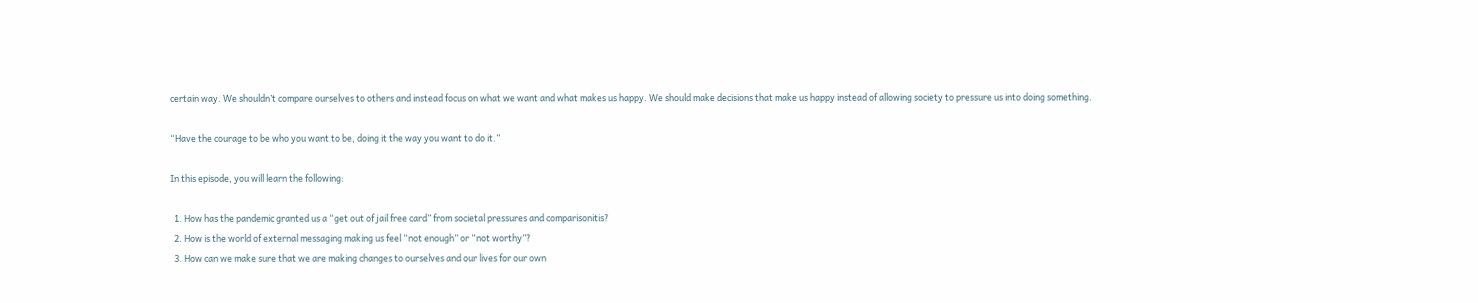certain way. We shouldn’t compare ourselves to others and instead focus on what we want and what makes us happy. We should make decisions that make us happy instead of allowing society to pressure us into doing something.

“Have the courage to be who you want to be, doing it the way you want to do it.”

In this episode, you will learn the following:

  1. How has the pandemic granted us a “get out of jail free card” from societal pressures and comparisonitis?
  2. How is the world of external messaging making us feel “not enough” or “not worthy”?
  3. How can we make sure that we are making changes to ourselves and our lives for our own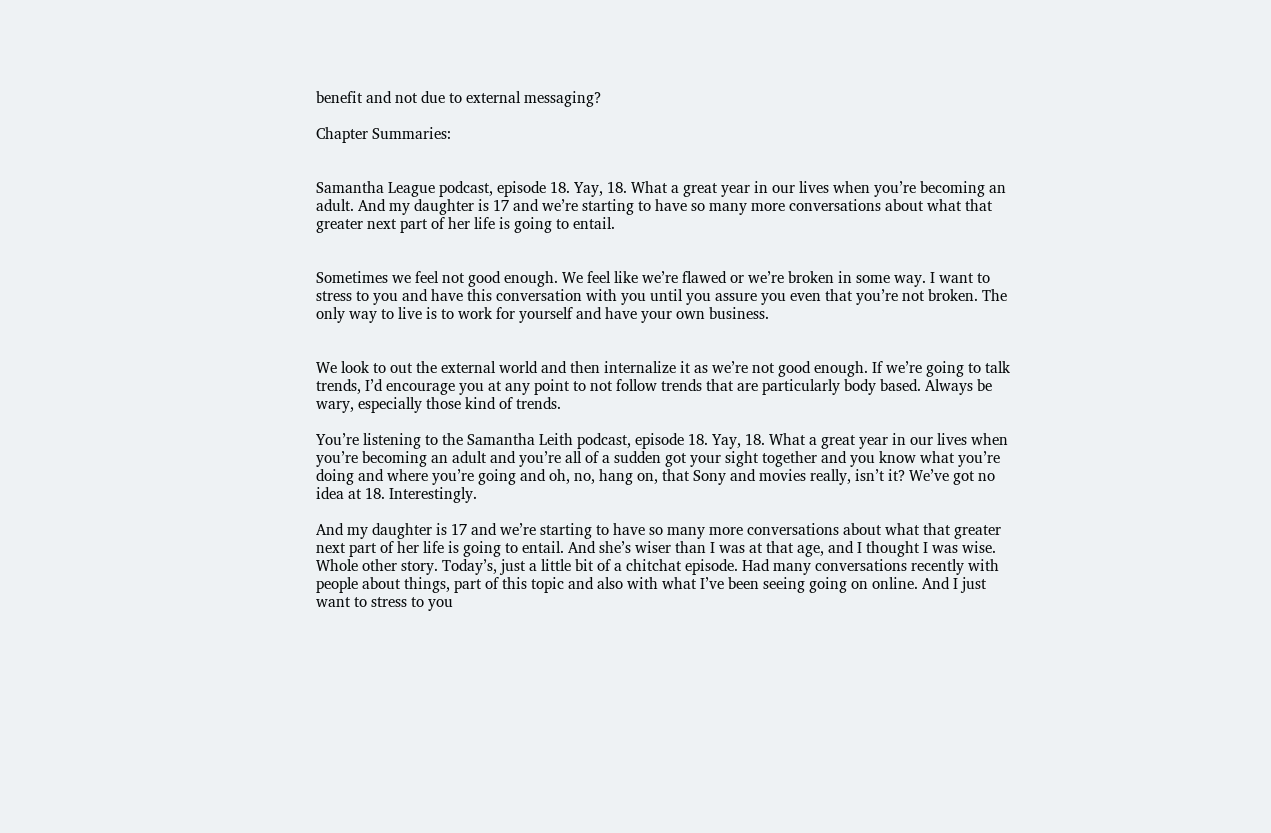benefit and not due to external messaging?

Chapter Summaries:


Samantha League podcast, episode 18. Yay, 18. What a great year in our lives when you’re becoming an adult. And my daughter is 17 and we’re starting to have so many more conversations about what that greater next part of her life is going to entail.


Sometimes we feel not good enough. We feel like we’re flawed or we’re broken in some way. I want to stress to you and have this conversation with you until you assure you even that you’re not broken. The only way to live is to work for yourself and have your own business.


We look to out the external world and then internalize it as we’re not good enough. If we’re going to talk trends, I’d encourage you at any point to not follow trends that are particularly body based. Always be wary, especially those kind of trends.

You’re listening to the Samantha Leith podcast, episode 18. Yay, 18. What a great year in our lives when you’re becoming an adult and you’re all of a sudden got your sight together and you know what you’re doing and where you’re going and oh, no, hang on, that Sony and movies really, isn’t it? We’ve got no idea at 18. Interestingly.

And my daughter is 17 and we’re starting to have so many more conversations about what that greater next part of her life is going to entail. And she’s wiser than I was at that age, and I thought I was wise. Whole other story. Today’s, just a little bit of a chitchat episode. Had many conversations recently with people about things, part of this topic and also with what I’ve been seeing going on online. And I just want to stress to you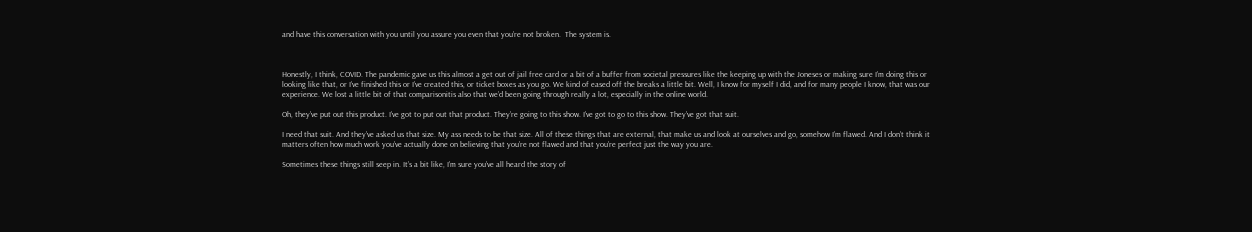and have this conversation with you until you assure you even that you’re not broken.  The system is.



Honestly, I think, COVID. The pandemic gave us this almost a get out of jail free card or a bit of a buffer from societal pressures like the keeping up with the Joneses or making sure I’m doing this or looking like that, or I’ve finished this or I’ve created this, or ticket boxes as you go. We kind of eased off the breaks a little bit. Well, I know for myself I did, and for many people I know, that was our experience. We lost a little bit of that comparisonitis also that we’d been going through really a lot, especially in the online world.

Oh, they’ve put out this product. I’ve got to put out that product. They’re going to this show. I’ve got to go to this show. They’ve got that suit.

I need that suit. And they’ve asked us that size. My ass needs to be that size. All of these things that are external, that make us and look at ourselves and go, somehow I’m flawed. And I don’t think it matters often how much work you’ve actually done on believing that you’re not flawed and that you’re perfect just the way you are.

Sometimes these things still seep in. It’s a bit like, I’m sure you’ve all heard the story of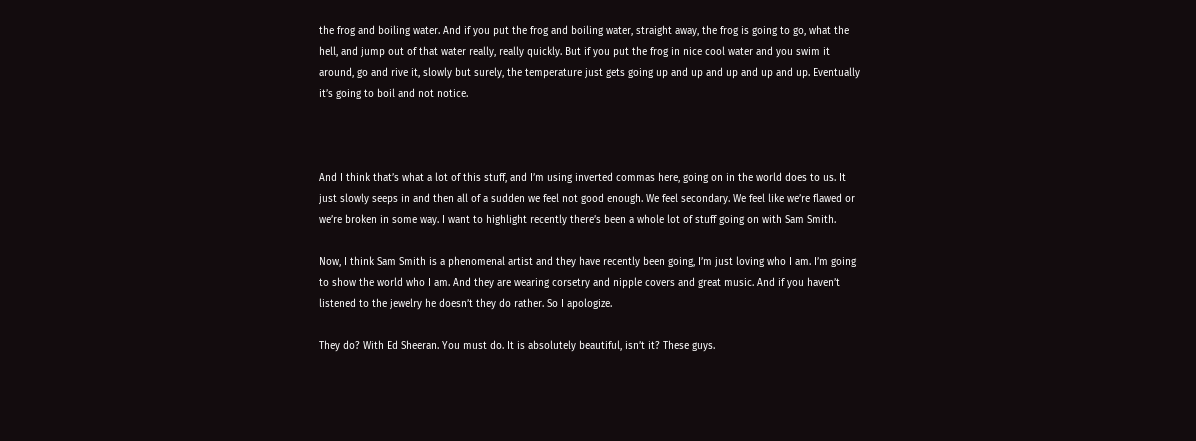the frog and boiling water. And if you put the frog and boiling water, straight away, the frog is going to go, what the hell, and jump out of that water really, really quickly. But if you put the frog in nice cool water and you swim it around, go and rive it, slowly but surely, the temperature just gets going up and up and up and up and up. Eventually it’s going to boil and not notice.



And I think that’s what a lot of this stuff, and I’m using inverted commas here, going on in the world does to us. It just slowly seeps in and then all of a sudden we feel not good enough. We feel secondary. We feel like we’re flawed or we’re broken in some way. I want to highlight recently there’s been a whole lot of stuff going on with Sam Smith.

Now, I think Sam Smith is a phenomenal artist and they have recently been going, I’m just loving who I am. I’m going to show the world who I am. And they are wearing corsetry and nipple covers and great music. And if you haven’t listened to the jewelry he doesn’t they do rather. So I apologize.

They do? With Ed Sheeran. You must do. It is absolutely beautiful, isn’t it? These guys.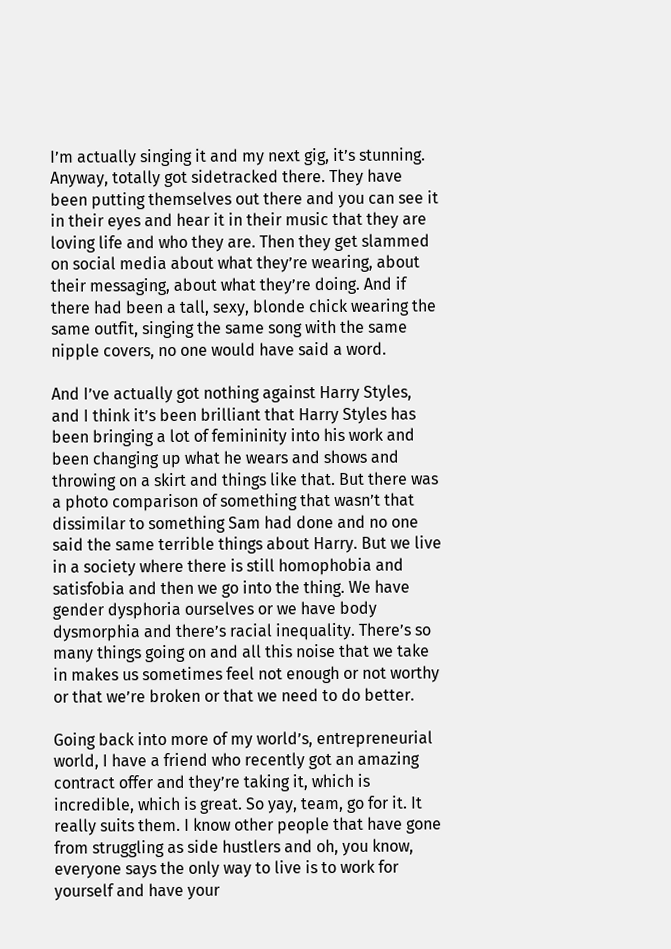I’m actually singing it and my next gig, it’s stunning. Anyway, totally got sidetracked there. They have been putting themselves out there and you can see it in their eyes and hear it in their music that they are loving life and who they are. Then they get slammed on social media about what they’re wearing, about their messaging, about what they’re doing. And if there had been a tall, sexy, blonde chick wearing the same outfit, singing the same song with the same nipple covers, no one would have said a word.

And I’ve actually got nothing against Harry Styles, and I think it’s been brilliant that Harry Styles has been bringing a lot of femininity into his work and been changing up what he wears and shows and throwing on a skirt and things like that. But there was a photo comparison of something that wasn’t that dissimilar to something Sam had done and no one said the same terrible things about Harry. But we live in a society where there is still homophobia and satisfobia and then we go into the thing. We have gender dysphoria ourselves or we have body dysmorphia and there’s racial inequality. There’s so many things going on and all this noise that we take in makes us sometimes feel not enough or not worthy or that we’re broken or that we need to do better.

Going back into more of my world’s, entrepreneurial world, I have a friend who recently got an amazing contract offer and they’re taking it, which is incredible, which is great. So yay, team, go for it. It really suits them. I know other people that have gone from struggling as side hustlers and oh, you know, everyone says the only way to live is to work for yourself and have your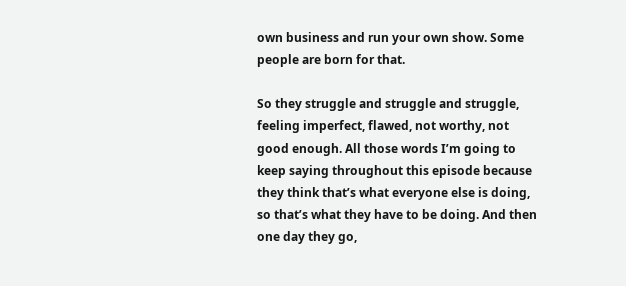own business and run your own show. Some people are born for that.

So they struggle and struggle and struggle, feeling imperfect, flawed, not worthy, not good enough. All those words I’m going to keep saying throughout this episode because they think that’s what everyone else is doing, so that’s what they have to be doing. And then one day they go,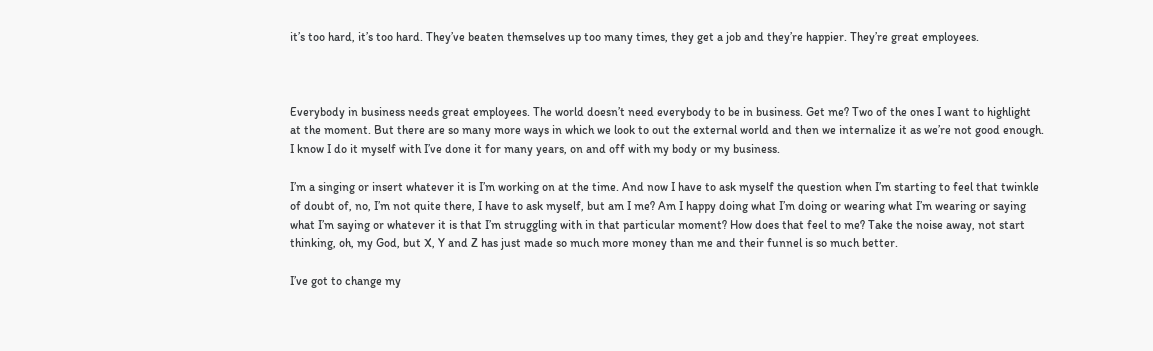it’s too hard, it’s too hard. They’ve beaten themselves up too many times, they get a job and they’re happier. They’re great employees.



Everybody in business needs great employees. The world doesn’t need everybody to be in business. Get me? Two of the ones I want to highlight at the moment. But there are so many more ways in which we look to out the external world and then we internalize it as we’re not good enough. I know I do it myself with I’ve done it for many years, on and off with my body or my business.

I’m a singing or insert whatever it is I’m working on at the time. And now I have to ask myself the question when I’m starting to feel that twinkle of doubt of, no, I’m not quite there, I have to ask myself, but am I me? Am I happy doing what I’m doing or wearing what I’m wearing or saying what I’m saying or whatever it is that I’m struggling with in that particular moment? How does that feel to me? Take the noise away, not start thinking, oh, my God, but X, Y and Z has just made so much more money than me and their funnel is so much better.

I’ve got to change my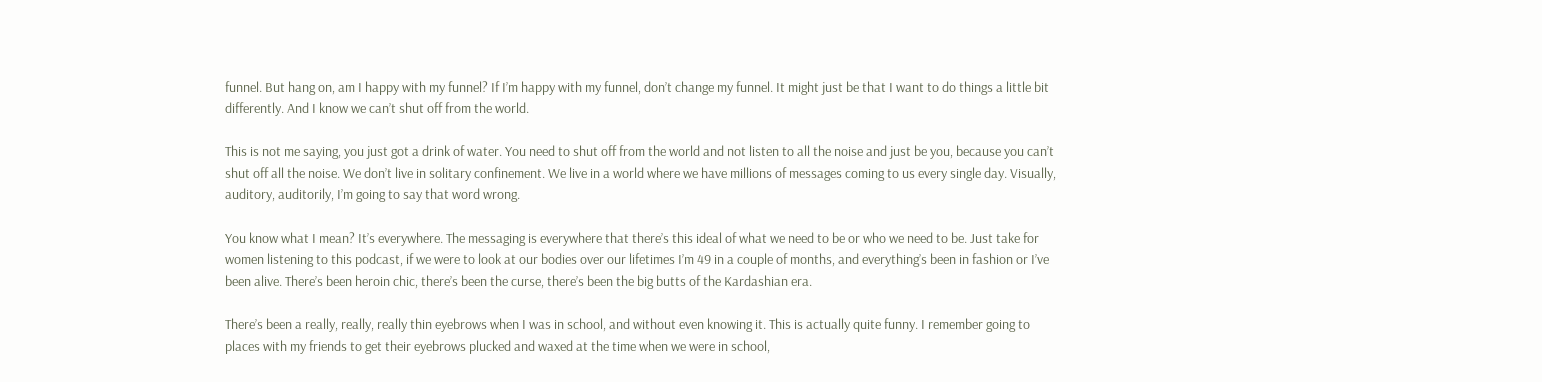funnel. But hang on, am I happy with my funnel? If I’m happy with my funnel, don’t change my funnel. It might just be that I want to do things a little bit differently. And I know we can’t shut off from the world.

This is not me saying, you just got a drink of water. You need to shut off from the world and not listen to all the noise and just be you, because you can’t shut off all the noise. We don’t live in solitary confinement. We live in a world where we have millions of messages coming to us every single day. Visually, auditory, auditorily, I’m going to say that word wrong.

You know what I mean? It’s everywhere. The messaging is everywhere that there’s this ideal of what we need to be or who we need to be. Just take for women listening to this podcast, if we were to look at our bodies over our lifetimes I’m 49 in a couple of months, and everything’s been in fashion or I’ve been alive. There’s been heroin chic, there’s been the curse, there’s been the big butts of the Kardashian era.

There’s been a really, really, really thin eyebrows when I was in school, and without even knowing it. This is actually quite funny. I remember going to places with my friends to get their eyebrows plucked and waxed at the time when we were in school,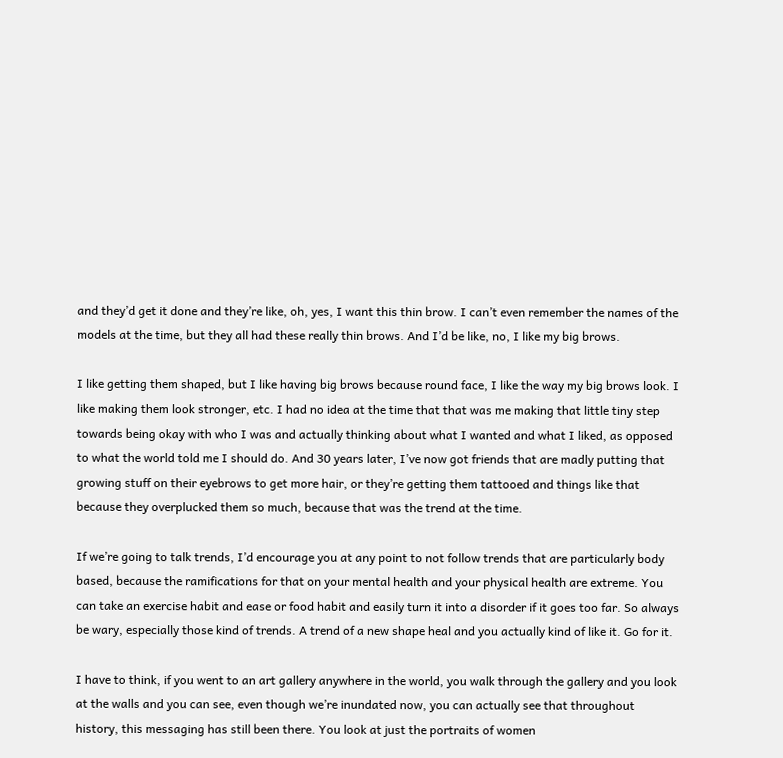and they’d get it done and they’re like, oh, yes, I want this thin brow. I can’t even remember the names of the models at the time, but they all had these really thin brows. And I’d be like, no, I like my big brows.

I like getting them shaped, but I like having big brows because round face, I like the way my big brows look. I like making them look stronger, etc. I had no idea at the time that that was me making that little tiny step towards being okay with who I was and actually thinking about what I wanted and what I liked, as opposed to what the world told me I should do. And 30 years later, I’ve now got friends that are madly putting that growing stuff on their eyebrows to get more hair, or they’re getting them tattooed and things like that because they overplucked them so much, because that was the trend at the time.

If we’re going to talk trends, I’d encourage you at any point to not follow trends that are particularly body based, because the ramifications for that on your mental health and your physical health are extreme. You can take an exercise habit and ease or food habit and easily turn it into a disorder if it goes too far. So always be wary, especially those kind of trends. A trend of a new shape heal and you actually kind of like it. Go for it.

I have to think, if you went to an art gallery anywhere in the world, you walk through the gallery and you look at the walls and you can see, even though we’re inundated now, you can actually see that throughout history, this messaging has still been there. You look at just the portraits of women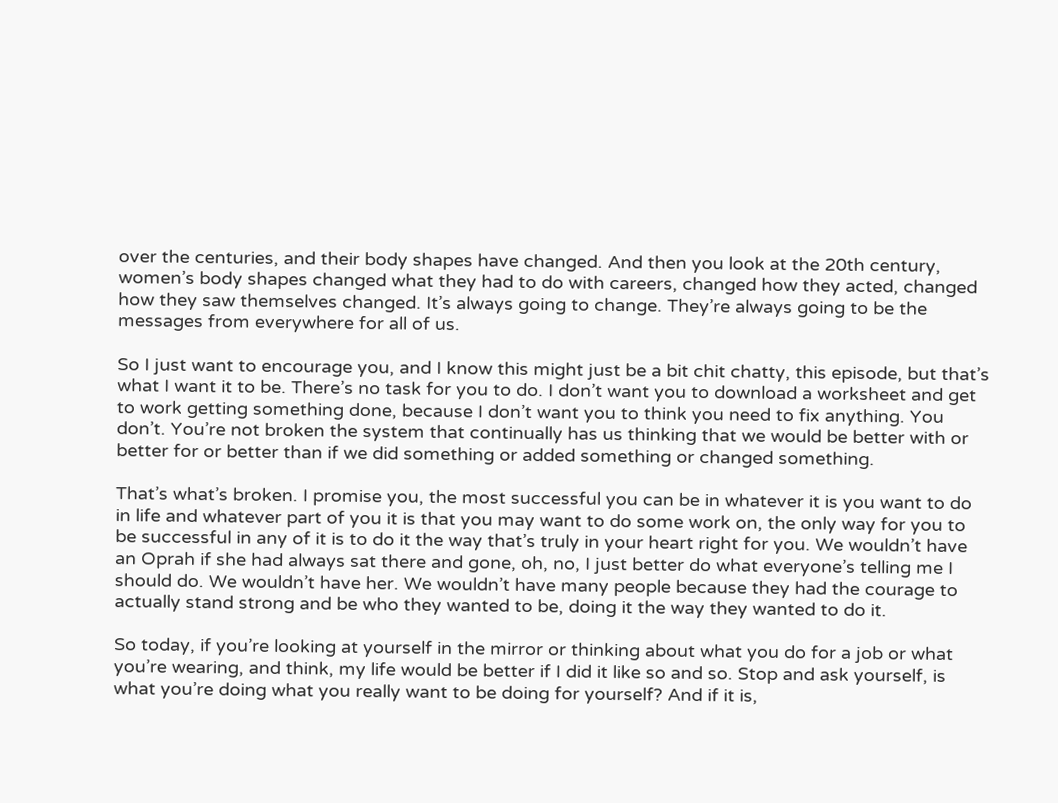over the centuries, and their body shapes have changed. And then you look at the 20th century, women’s body shapes changed what they had to do with careers, changed how they acted, changed how they saw themselves changed. It’s always going to change. They’re always going to be the messages from everywhere for all of us.

So I just want to encourage you, and I know this might just be a bit chit chatty, this episode, but that’s what I want it to be. There’s no task for you to do. I don’t want you to download a worksheet and get to work getting something done, because I don’t want you to think you need to fix anything. You don’t. You’re not broken the system that continually has us thinking that we would be better with or better for or better than if we did something or added something or changed something.

That’s what’s broken. I promise you, the most successful you can be in whatever it is you want to do in life and whatever part of you it is that you may want to do some work on, the only way for you to be successful in any of it is to do it the way that’s truly in your heart right for you. We wouldn’t have an Oprah if she had always sat there and gone, oh, no, I just better do what everyone’s telling me I should do. We wouldn’t have her. We wouldn’t have many people because they had the courage to actually stand strong and be who they wanted to be, doing it the way they wanted to do it.

So today, if you’re looking at yourself in the mirror or thinking about what you do for a job or what you’re wearing, and think, my life would be better if I did it like so and so. Stop and ask yourself, is what you’re doing what you really want to be doing for yourself? And if it is,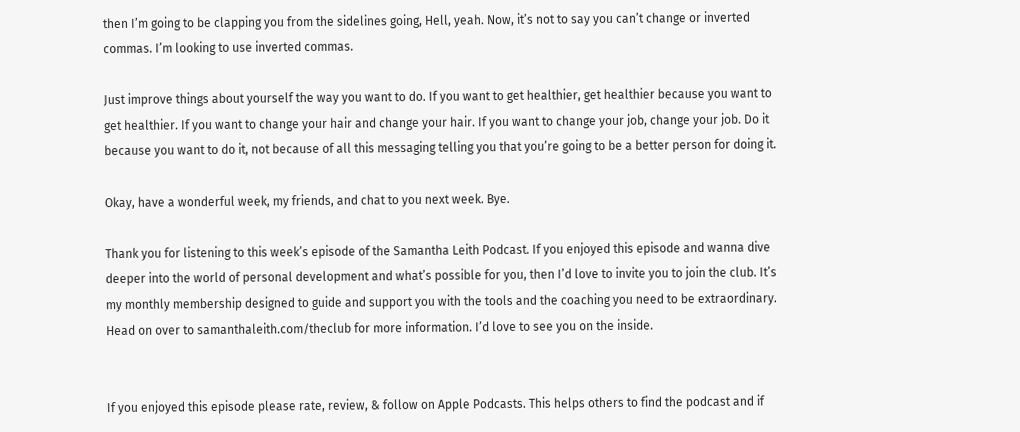then I’m going to be clapping you from the sidelines going, Hell, yeah. Now, it’s not to say you can’t change or inverted commas. I’m looking to use inverted commas.

Just improve things about yourself the way you want to do. If you want to get healthier, get healthier because you want to get healthier. If you want to change your hair and change your hair. If you want to change your job, change your job. Do it because you want to do it, not because of all this messaging telling you that you’re going to be a better person for doing it.

Okay, have a wonderful week, my friends, and chat to you next week. Bye.

Thank you for listening to this week’s episode of the Samantha Leith Podcast. If you enjoyed this episode and wanna dive deeper into the world of personal development and what’s possible for you, then I’d love to invite you to join the club. It’s my monthly membership designed to guide and support you with the tools and the coaching you need to be extraordinary. Head on over to samanthaleith.com/theclub for more information. I’d love to see you on the inside.


If you enjoyed this episode please rate, review, & follow on Apple Podcasts. This helps others to find the podcast and if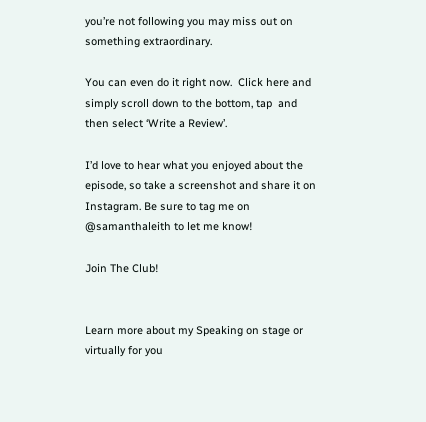you’re not following you may miss out on something extraordinary.

You can even do it right now.  Click here and simply scroll down to the bottom, tap  and then select ‘Write a Review’.

I’d love to hear what you enjoyed about the episode, so take a screenshot and share it on Instagram. Be sure to tag me on @samanthaleith to let me know!

Join The Club!


Learn more about my Speaking on stage or virtually for you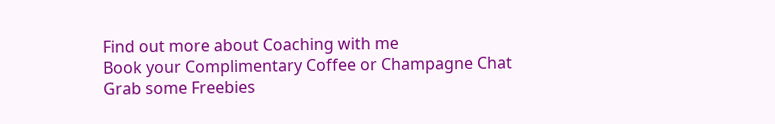Find out more about Coaching with me
Book your Complimentary Coffee or Champagne Chat
Grab some Freebies